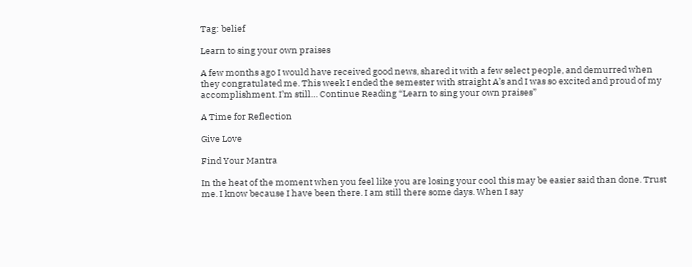Tag: belief

Learn to sing your own praises

A few months ago I would have received good news, shared it with a few select people, and demurred when they congratulated me. This week I ended the semester with straight A’s and I was so excited and proud of my accomplishment. I’m still… Continue Reading “Learn to sing your own praises”

A Time for Reflection

Give Love

Find Your Mantra

In the heat of the moment when you feel like you are losing your cool this may be easier said than done. Trust me. I know because I have been there. I am still there some days. When I say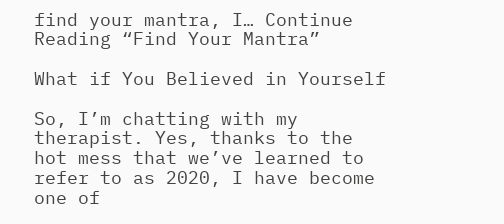find your mantra, I… Continue Reading “Find Your Mantra”

What if You Believed in Yourself

So, I’m chatting with my therapist. Yes, thanks to the hot mess that we’ve learned to refer to as 2020, I have become one of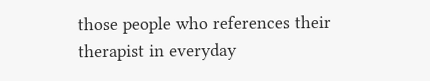those people who references their therapist in everyday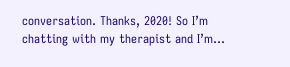conversation. Thanks, 2020! So I’m chatting with my therapist and I’m…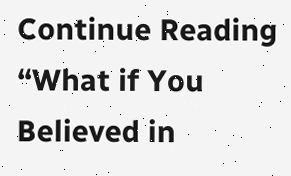Continue Reading “What if You Believed in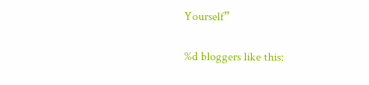Yourself”

%d bloggers like this: